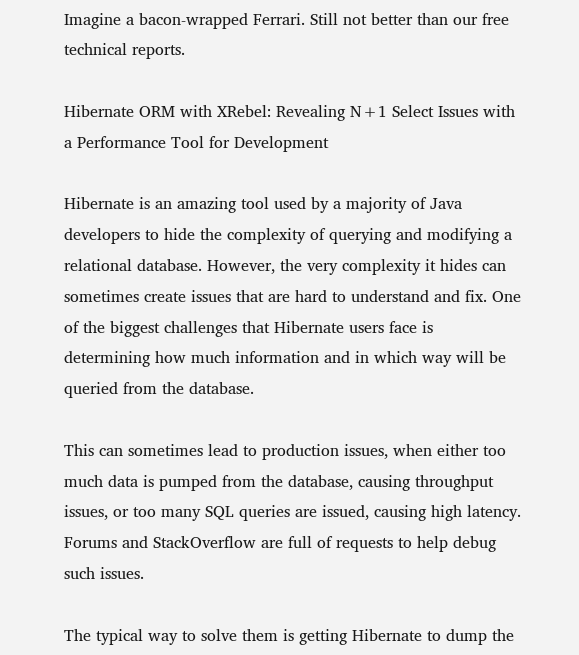Imagine a bacon-wrapped Ferrari. Still not better than our free technical reports.

Hibernate ORM with XRebel: Revealing N+1 Select Issues with a Performance Tool for Development

Hibernate is an amazing tool used by a majority of Java developers to hide the complexity of querying and modifying a relational database. However, the very complexity it hides can sometimes create issues that are hard to understand and fix. One of the biggest challenges that Hibernate users face is determining how much information and in which way will be queried from the database.

This can sometimes lead to production issues, when either too much data is pumped from the database, causing throughput issues, or too many SQL queries are issued, causing high latency. Forums and StackOverflow are full of requests to help debug such issues.

The typical way to solve them is getting Hibernate to dump the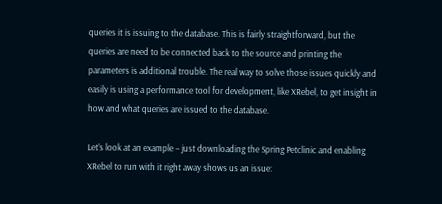queries it is issuing to the database. This is fairly straightforward, but the queries are need to be connected back to the source and printing the parameters is additional trouble. The real way to solve those issues quickly and easily is using a performance tool for development, like XRebel, to get insight in how and what queries are issued to the database.

Let’s look at an example – just downloading the Spring Petclinic and enabling XRebel to run with it right away shows us an issue: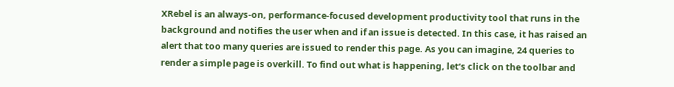XRebel is an always-on, performance-focused development productivity tool that runs in the background and notifies the user when and if an issue is detected. In this case, it has raised an alert that too many queries are issued to render this page. As you can imagine, 24 queries to render a simple page is overkill. To find out what is happening, let’s click on the toolbar and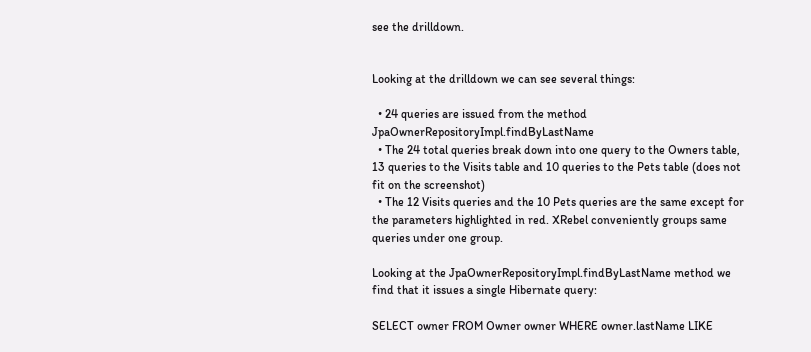see the drilldown.


Looking at the drilldown we can see several things:

  • 24 queries are issued from the method JpaOwnerRepositoryImpl.findByLastName
  • The 24 total queries break down into one query to the Owners table, 13 queries to the Visits table and 10 queries to the Pets table (does not fit on the screenshot)
  • The 12 Visits queries and the 10 Pets queries are the same except for the parameters highlighted in red. XRebel conveniently groups same queries under one group.

Looking at the JpaOwnerRepositoryImpl.findByLastName method we find that it issues a single Hibernate query:

SELECT owner FROM Owner owner WHERE owner.lastName LIKE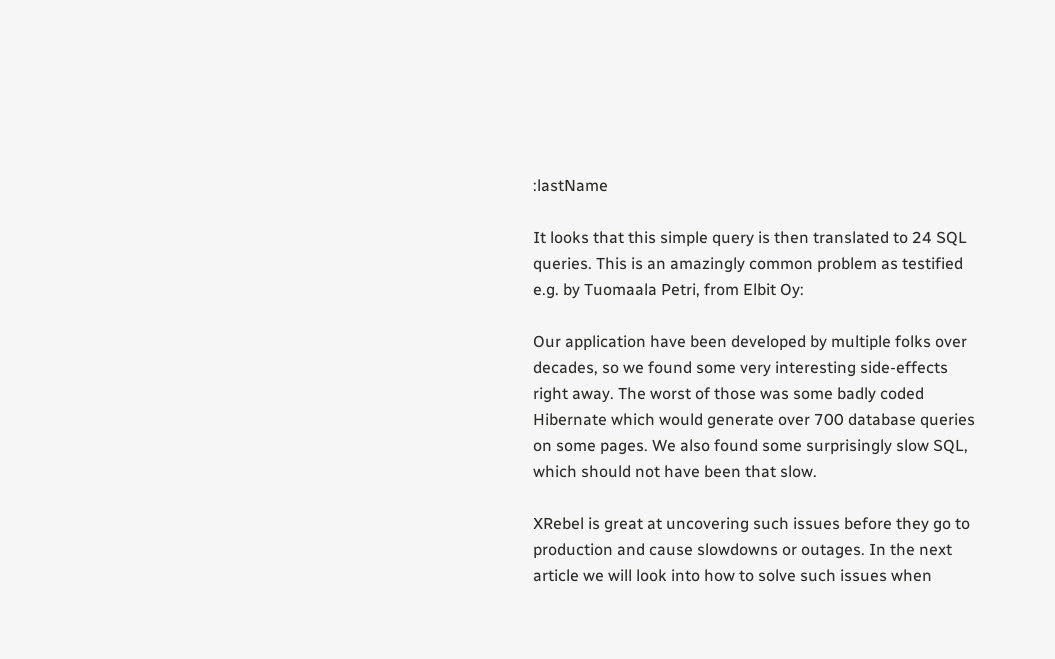:lastName

It looks that this simple query is then translated to 24 SQL queries. This is an amazingly common problem as testified e.g. by Tuomaala Petri, from Elbit Oy:

Our application have been developed by multiple folks over decades, so we found some very interesting side-effects right away. The worst of those was some badly coded Hibernate which would generate over 700 database queries on some pages. We also found some surprisingly slow SQL, which should not have been that slow.

XRebel is great at uncovering such issues before they go to production and cause slowdowns or outages. In the next article we will look into how to solve such issues when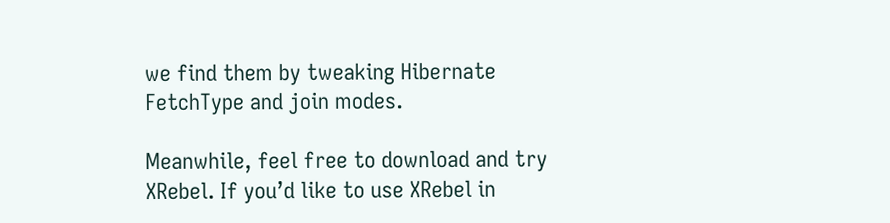we find them by tweaking Hibernate FetchType and join modes.

Meanwhile, feel free to download and try XRebel. If you’d like to use XRebel in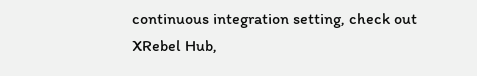continuous integration setting, check out XRebel Hub,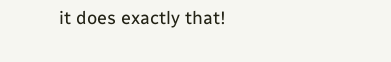it does exactly that!